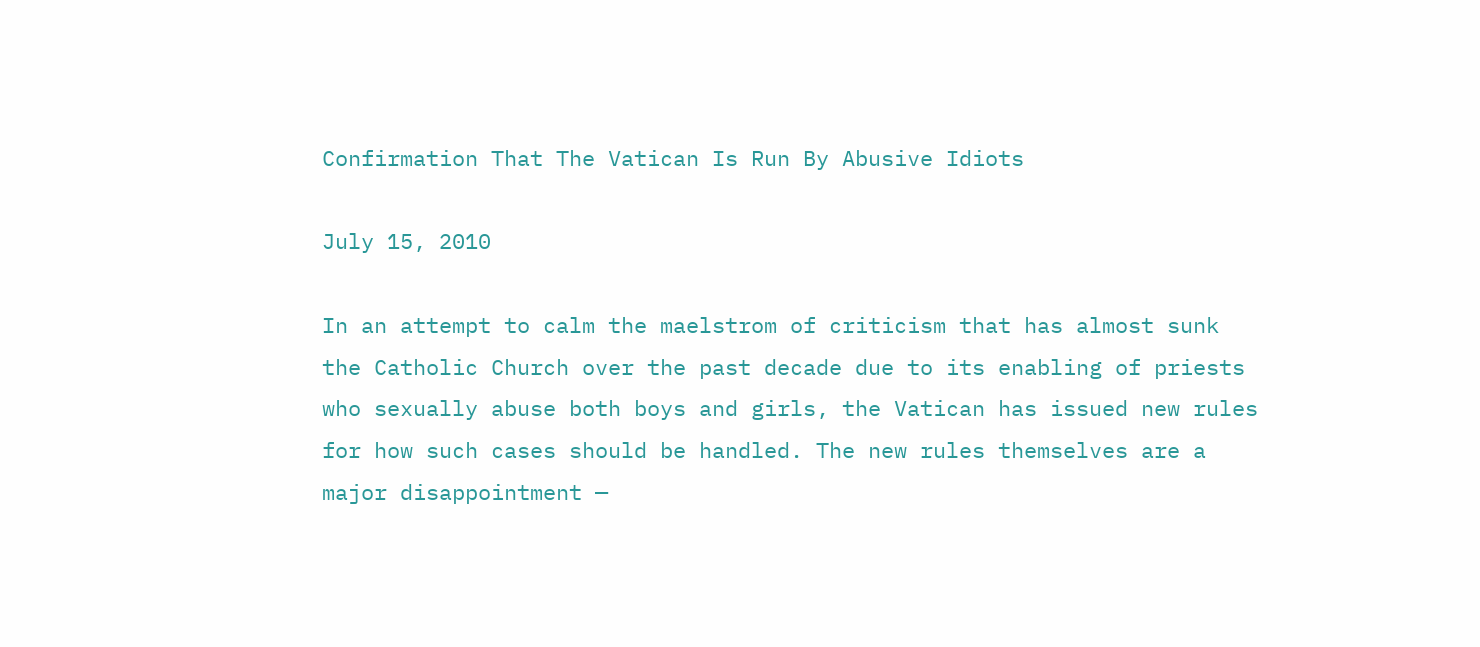Confirmation That The Vatican Is Run By Abusive Idiots

July 15, 2010

In an attempt to calm the maelstrom of criticism that has almost sunk the Catholic Church over the past decade due to its enabling of priests who sexually abuse both boys and girls, the Vatican has issued new rules for how such cases should be handled. The new rules themselves are a major disappointment —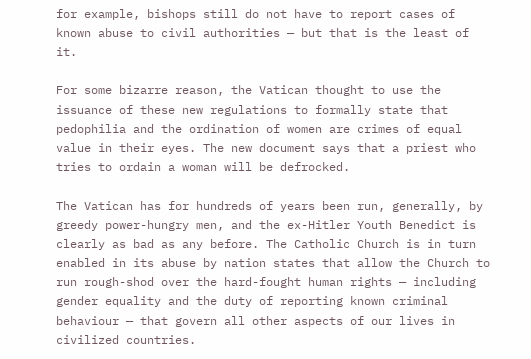for example, bishops still do not have to report cases of known abuse to civil authorities — but that is the least of it.

For some bizarre reason, the Vatican thought to use the issuance of these new regulations to formally state that pedophilia and the ordination of women are crimes of equal value in their eyes. The new document says that a priest who tries to ordain a woman will be defrocked.

The Vatican has for hundreds of years been run, generally, by greedy power-hungry men, and the ex-Hitler Youth Benedict is clearly as bad as any before. The Catholic Church is in turn enabled in its abuse by nation states that allow the Church to run rough-shod over the hard-fought human rights — including gender equality and the duty of reporting known criminal behaviour — that govern all other aspects of our lives in civilized countries.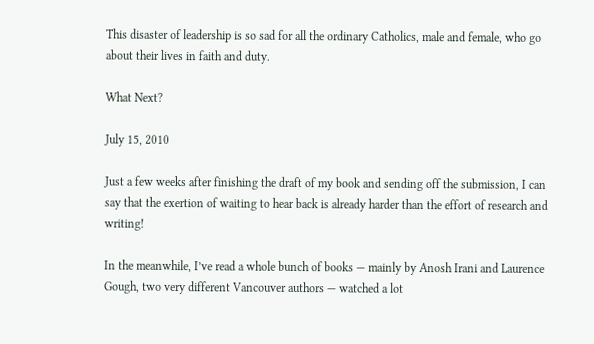This disaster of leadership is so sad for all the ordinary Catholics, male and female, who go about their lives in faith and duty.

What Next?

July 15, 2010

Just a few weeks after finishing the draft of my book and sending off the submission, I can say that the exertion of waiting to hear back is already harder than the effort of research and writing!

In the meanwhile, I’ve read a whole bunch of books — mainly by Anosh Irani and Laurence Gough, two very different Vancouver authors — watched a lot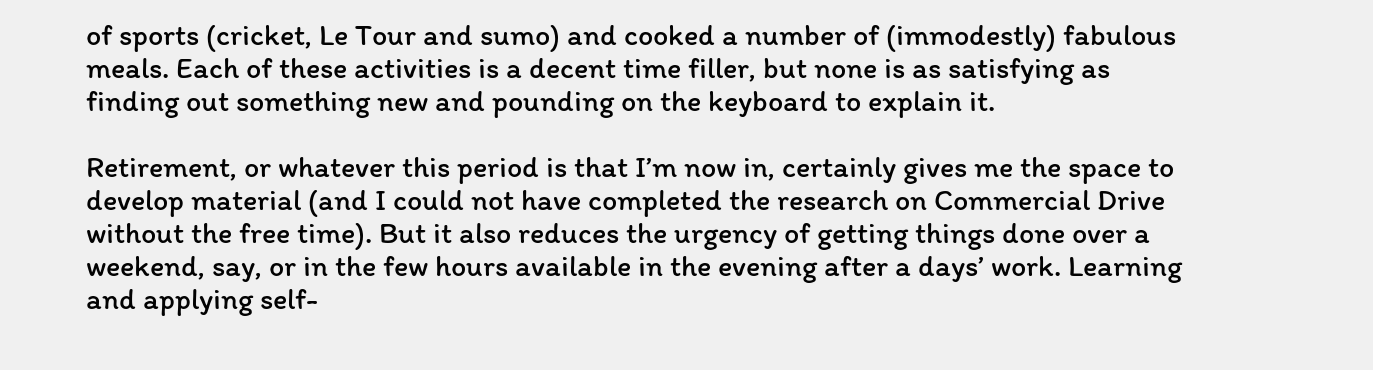of sports (cricket, Le Tour and sumo) and cooked a number of (immodestly) fabulous meals. Each of these activities is a decent time filler, but none is as satisfying as finding out something new and pounding on the keyboard to explain it.

Retirement, or whatever this period is that I’m now in, certainly gives me the space to develop material (and I could not have completed the research on Commercial Drive without the free time). But it also reduces the urgency of getting things done over a weekend, say, or in the few hours available in the evening after a days’ work. Learning and applying self-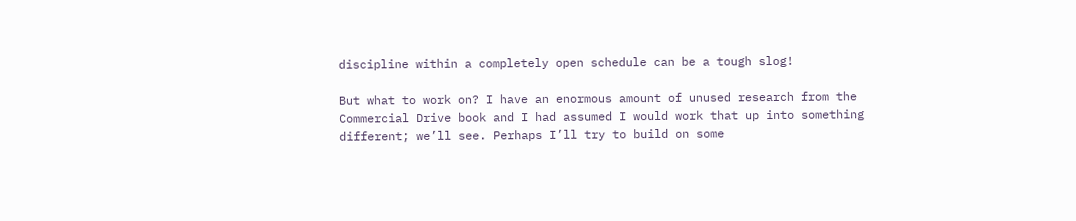discipline within a completely open schedule can be a tough slog!

But what to work on? I have an enormous amount of unused research from the Commercial Drive book and I had assumed I would work that up into something different; we’ll see. Perhaps I’ll try to build on some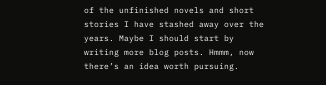of the unfinished novels and short stories I have stashed away over the years. Maybe I should start by writing more blog posts. Hmmm, now there’s an idea worth pursuing.